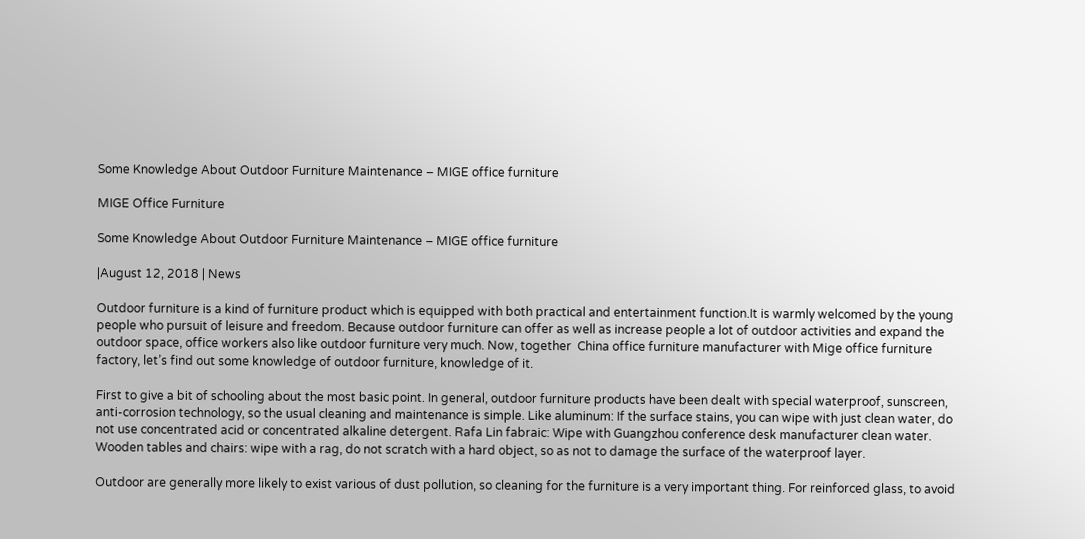Some Knowledge About Outdoor Furniture Maintenance – MIGE office furniture

MIGE Office Furniture

Some Knowledge About Outdoor Furniture Maintenance – MIGE office furniture

|August 12, 2018 | News

Outdoor furniture is a kind of furniture product which is equipped with both practical and entertainment function.It is warmly welcomed by the young people who pursuit of leisure and freedom. Because outdoor furniture can offer as well as increase people a lot of outdoor activities and expand the outdoor space, office workers also like outdoor furniture very much. Now, together  China office furniture manufacturer with Mige office furniture factory, let’s find out some knowledge of outdoor furniture, knowledge of it.

First to give a bit of schooling about the most basic point. In general, outdoor furniture products have been dealt with special waterproof, sunscreen, anti-corrosion technology, so the usual cleaning and maintenance is simple. Like aluminum: If the surface stains, you can wipe with just clean water, do not use concentrated acid or concentrated alkaline detergent. Rafa Lin fabraic: Wipe with Guangzhou conference desk manufacturer clean water. Wooden tables and chairs: wipe with a rag, do not scratch with a hard object, so as not to damage the surface of the waterproof layer.

Outdoor are generally more likely to exist various of dust pollution, so cleaning for the furniture is a very important thing. For reinforced glass, to avoid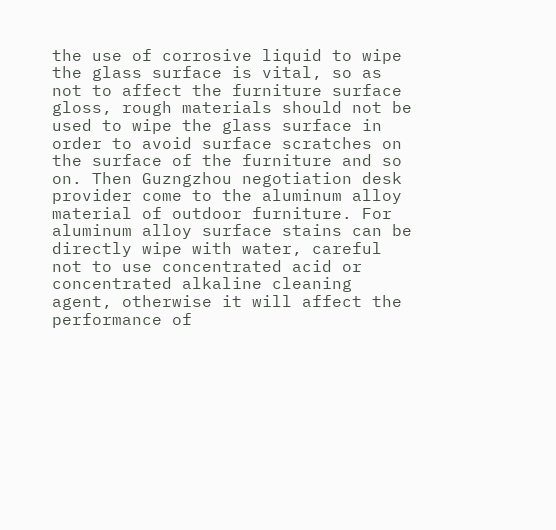the use of corrosive liquid to wipe the glass surface is vital, so as not to affect the furniture surface gloss, rough materials should not be used to wipe the glass surface in order to avoid surface scratches on the surface of the furniture and so on. Then Guzngzhou negotiation desk provider come to the aluminum alloy material of outdoor furniture. For aluminum alloy surface stains can be directly wipe with water, careful not to use concentrated acid or concentrated alkaline cleaning agent, otherwise it will affect the performance of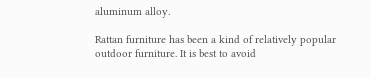aluminum alloy.

Rattan furniture has been a kind of relatively popular outdoor furniture. It is best to avoid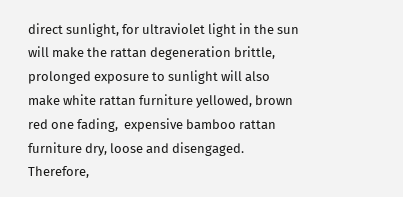direct sunlight, for ultraviolet light in the sun will make the rattan degeneration brittle, prolonged exposure to sunlight will also make white rattan furniture yellowed, brown red one fading,  expensive bamboo rattan furniture dry, loose and disengaged. Therefore,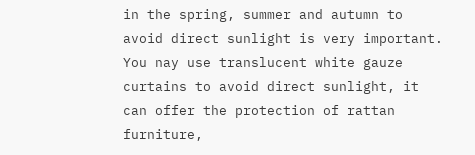in the spring, summer and autumn to avoid direct sunlight is very important. You nay use translucent white gauze curtains to avoid direct sunlight, it can offer the protection of rattan furniture,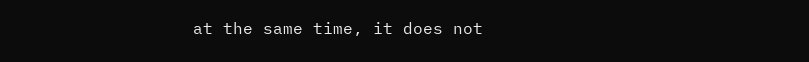at the same time, it does not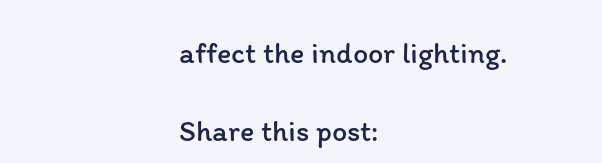affect the indoor lighting.

Share this post: